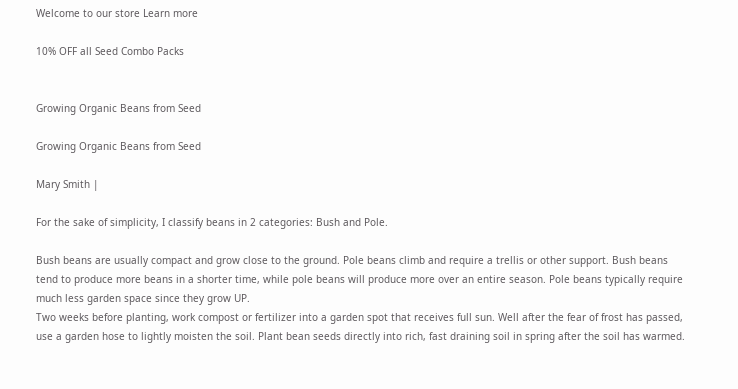Welcome to our store Learn more

10% OFF all Seed Combo Packs


Growing Organic Beans from Seed

Growing Organic Beans from Seed

Mary Smith |

For the sake of simplicity, I classify beans in 2 categories: Bush and Pole.

Bush beans are usually compact and grow close to the ground. Pole beans climb and require a trellis or other support. Bush beans tend to produce more beans in a shorter time, while pole beans will produce more over an entire season. Pole beans typically require much less garden space since they grow UP.
Two weeks before planting, work compost or fertilizer into a garden spot that receives full sun. Well after the fear of frost has passed, use a garden hose to lightly moisten the soil. Plant bean seeds directly into rich, fast draining soil in spring after the soil has warmed.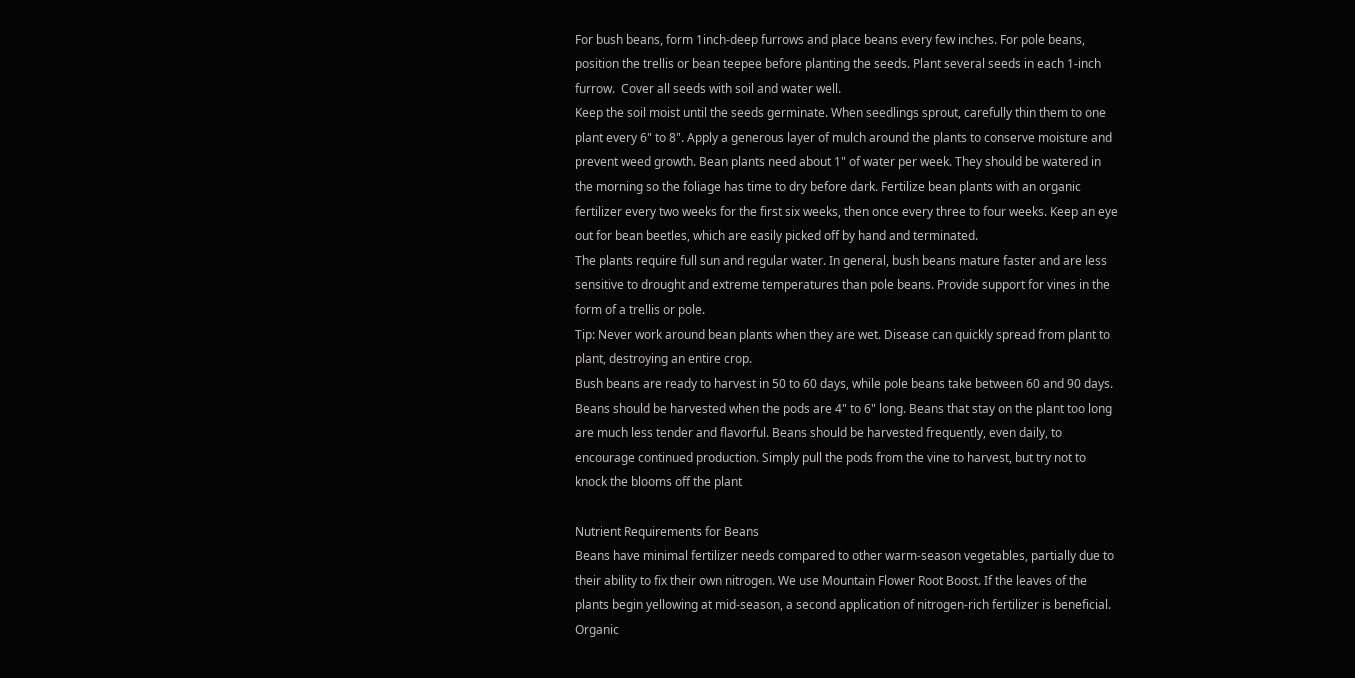For bush beans, form 1inch-deep furrows and place beans every few inches. For pole beans, position the trellis or bean teepee before planting the seeds. Plant several seeds in each 1-inch furrow.  Cover all seeds with soil and water well.
Keep the soil moist until the seeds germinate. When seedlings sprout, carefully thin them to one plant every 6" to 8". Apply a generous layer of mulch around the plants to conserve moisture and prevent weed growth. Bean plants need about 1" of water per week. They should be watered in the morning so the foliage has time to dry before dark. Fertilize bean plants with an organic fertilizer every two weeks for the first six weeks, then once every three to four weeks. Keep an eye out for bean beetles, which are easily picked off by hand and terminated.
The plants require full sun and regular water. In general, bush beans mature faster and are less sensitive to drought and extreme temperatures than pole beans. Provide support for vines in the form of a trellis or pole.
Tip: Never work around bean plants when they are wet. Disease can quickly spread from plant to plant, destroying an entire crop.
Bush beans are ready to harvest in 50 to 60 days, while pole beans take between 60 and 90 days. Beans should be harvested when the pods are 4" to 6" long. Beans that stay on the plant too long are much less tender and flavorful. Beans should be harvested frequently, even daily, to encourage continued production. Simply pull the pods from the vine to harvest, but try not to knock the blooms off the plant

Nutrient Requirements for Beans
Beans have minimal fertilizer needs compared to other warm-season vegetables, partially due to their ability to fix their own nitrogen. We use Mountain Flower Root Boost. If the leaves of the plants begin yellowing at mid-season, a second application of nitrogen-rich fertilizer is beneficial. Organic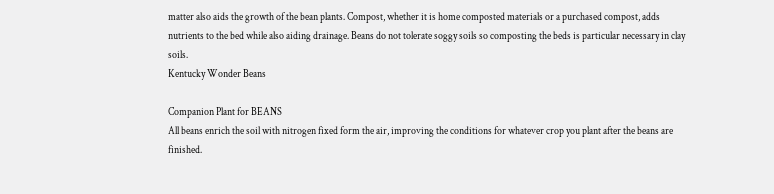matter also aids the growth of the bean plants. Compost, whether it is home composted materials or a purchased compost, adds nutrients to the bed while also aiding drainage. Beans do not tolerate soggy soils so composting the beds is particular necessary in clay soils.
Kentucky Wonder Beans

Companion Plant for BEANS
All beans enrich the soil with nitrogen fixed form the air, improving the conditions for whatever crop you plant after the beans are finished.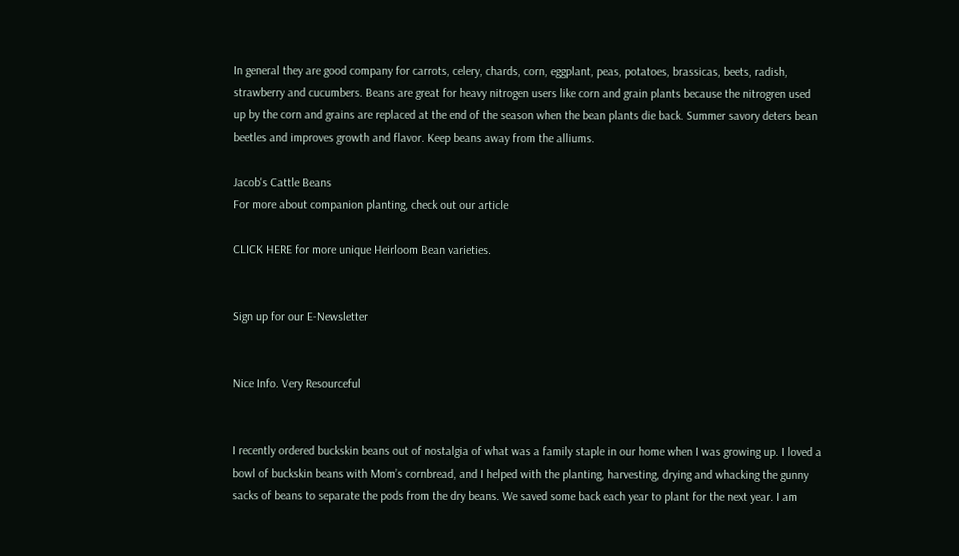In general they are good company for carrots, celery, chards, corn, eggplant, peas, potatoes, brassicas, beets, radish, strawberry and cucumbers. Beans are great for heavy nitrogen users like corn and grain plants because the nitrogren used up by the corn and grains are replaced at the end of the season when the bean plants die back. Summer savory deters bean beetles and improves growth and flavor. Keep beans away from the alliums.

Jacob's Cattle Beans
For more about companion planting, check out our article

CLICK HERE for more unique Heirloom Bean varieties.


Sign up for our E-Newsletter


Nice Info. Very Resourceful


I recently ordered buckskin beans out of nostalgia of what was a family staple in our home when I was growing up. I loved a bowl of buckskin beans with Mom’s cornbread, and I helped with the planting, harvesting, drying and whacking the gunny sacks of beans to separate the pods from the dry beans. We saved some back each year to plant for the next year. I am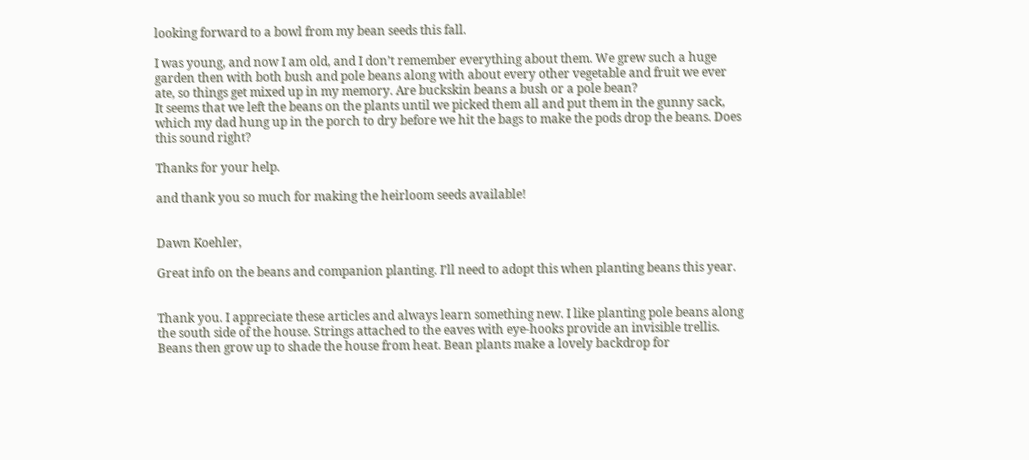looking forward to a bowl from my bean seeds this fall.

I was young, and now I am old, and I don’t remember everything about them. We grew such a huge garden then with both bush and pole beans along with about every other vegetable and fruit we ever ate, so things get mixed up in my memory. Are buckskin beans a bush or a pole bean?
It seems that we left the beans on the plants until we picked them all and put them in the gunny sack, which my dad hung up in the porch to dry before we hit the bags to make the pods drop the beans. Does this sound right?

Thanks for your help.

and thank you so much for making the heirloom seeds available!


Dawn Koehler,

Great info on the beans and companion planting. I’ll need to adopt this when planting beans this year.


Thank you. I appreciate these articles and always learn something new. I like planting pole beans along the south side of the house. Strings attached to the eaves with eye-hooks provide an invisible trellis. Beans then grow up to shade the house from heat. Bean plants make a lovely backdrop for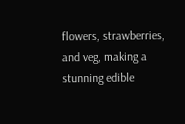flowers, strawberries, and veg, making a stunning edible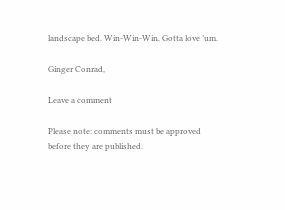landscape bed. Win-Win-Win. Gotta love ’um.

Ginger Conrad,

Leave a comment

Please note: comments must be approved before they are published.